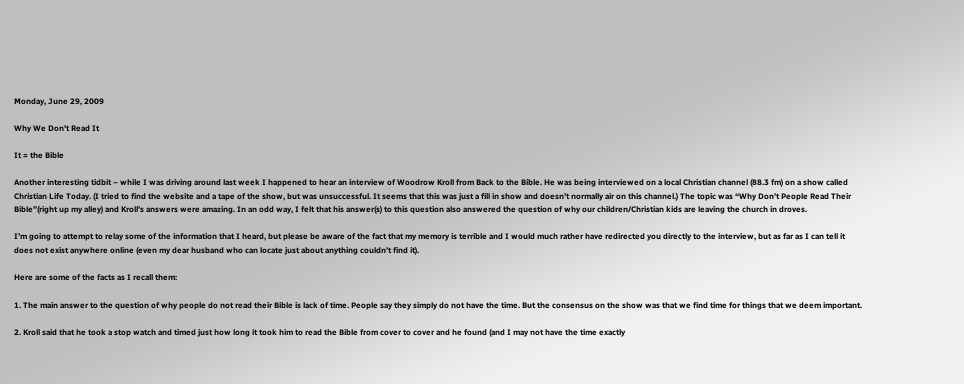Monday, June 29, 2009

Why We Don't Read It

It = the Bible

Another interesting tidbit – while I was driving around last week I happened to hear an interview of Woodrow Kroll from Back to the Bible. He was being interviewed on a local Christian channel (88.3 fm) on a show called Christian Life Today. (I tried to find the website and a tape of the show, but was unsuccessful. It seems that this was just a fill in show and doesn’t normally air on this channel.) The topic was “Why Don’t People Read Their Bible”(right up my alley) and Kroll’s answers were amazing. In an odd way, I felt that his answer(s) to this question also answered the question of why our children/Christian kids are leaving the church in droves.

I’m going to attempt to relay some of the information that I heard, but please be aware of the fact that my memory is terrible and I would much rather have redirected you directly to the interview, but as far as I can tell it does not exist anywhere online (even my dear husband who can locate just about anything couldn’t find it).

Here are some of the facts as I recall them:

1. The main answer to the question of why people do not read their Bible is lack of time. People say they simply do not have the time. But the consensus on the show was that we find time for things that we deem important.

2. Kroll said that he took a stop watch and timed just how long it took him to read the Bible from cover to cover and he found (and I may not have the time exactly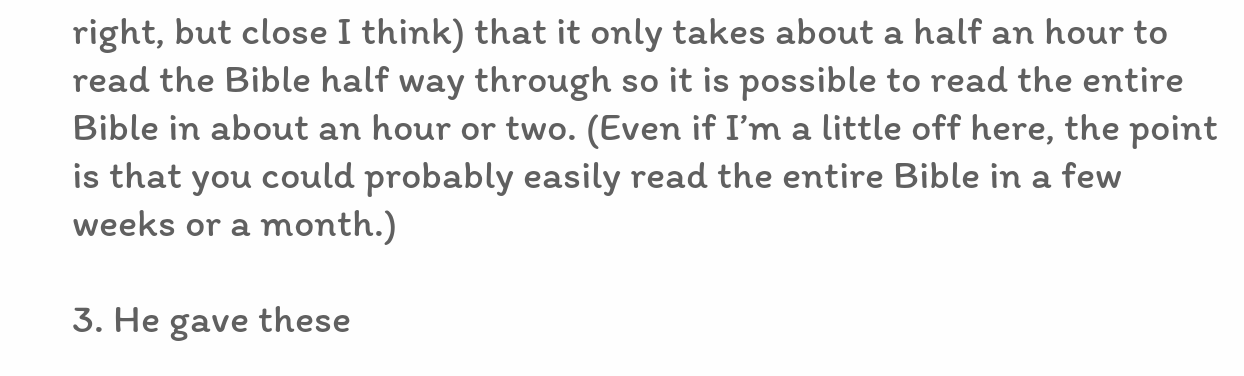right, but close I think) that it only takes about a half an hour to read the Bible half way through so it is possible to read the entire Bible in about an hour or two. (Even if I’m a little off here, the point is that you could probably easily read the entire Bible in a few weeks or a month.)

3. He gave these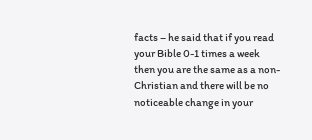facts – he said that if you read your Bible 0-1 times a week then you are the same as a non-Christian and there will be no noticeable change in your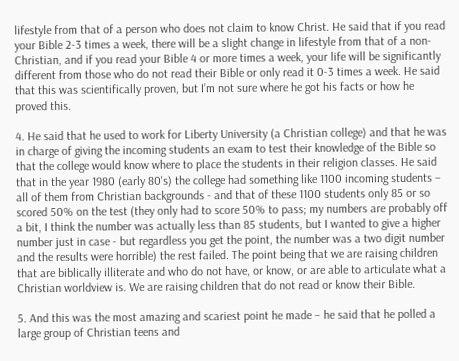lifestyle from that of a person who does not claim to know Christ. He said that if you read your Bible 2-3 times a week, there will be a slight change in lifestyle from that of a non-Christian, and if you read your Bible 4 or more times a week, your life will be significantly different from those who do not read their Bible or only read it 0-3 times a week. He said that this was scientifically proven, but I’m not sure where he got his facts or how he proved this.

4. He said that he used to work for Liberty University (a Christian college) and that he was in charge of giving the incoming students an exam to test their knowledge of the Bible so that the college would know where to place the students in their religion classes. He said that in the year 1980 (early 80's) the college had something like 1100 incoming students – all of them from Christian backgrounds - and that of these 1100 students only 85 or so scored 50% on the test (they only had to score 50% to pass; my numbers are probably off a bit, I think the number was actually less than 85 students, but I wanted to give a higher number just in case - but regardless you get the point, the number was a two digit number and the results were horrible) the rest failed. The point being that we are raising children that are biblically illiterate and who do not have, or know, or are able to articulate what a Christian worldview is. We are raising children that do not read or know their Bible.

5. And this was the most amazing and scariest point he made – he said that he polled a large group of Christian teens and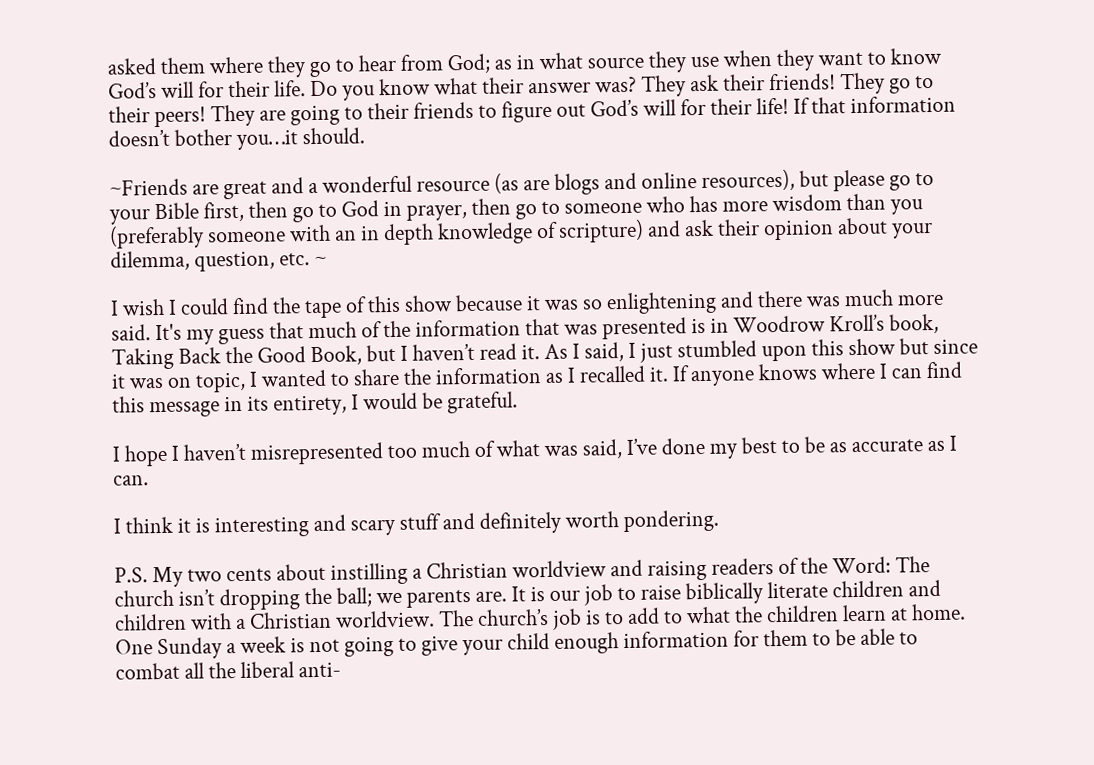asked them where they go to hear from God; as in what source they use when they want to know God’s will for their life. Do you know what their answer was? They ask their friends! They go to their peers! They are going to their friends to figure out God’s will for their life! If that information doesn’t bother you…it should.

~Friends are great and a wonderful resource (as are blogs and online resources), but please go to your Bible first, then go to God in prayer, then go to someone who has more wisdom than you (preferably someone with an in depth knowledge of scripture) and ask their opinion about your dilemma, question, etc. ~

I wish I could find the tape of this show because it was so enlightening and there was much more said. It's my guess that much of the information that was presented is in Woodrow Kroll’s book, Taking Back the Good Book, but I haven’t read it. As I said, I just stumbled upon this show but since it was on topic, I wanted to share the information as I recalled it. If anyone knows where I can find this message in its entirety, I would be grateful.

I hope I haven’t misrepresented too much of what was said, I’ve done my best to be as accurate as I can.

I think it is interesting and scary stuff and definitely worth pondering.

P.S. My two cents about instilling a Christian worldview and raising readers of the Word: The church isn’t dropping the ball; we parents are. It is our job to raise biblically literate children and children with a Christian worldview. The church’s job is to add to what the children learn at home. One Sunday a week is not going to give your child enough information for them to be able to combat all the liberal anti-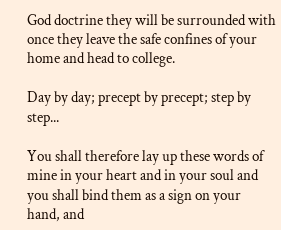God doctrine they will be surrounded with once they leave the safe confines of your home and head to college.

Day by day; precept by precept; step by step...

You shall therefore lay up these words of mine in your heart and in your soul and you shall bind them as a sign on your hand, and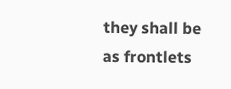they shall be as frontlets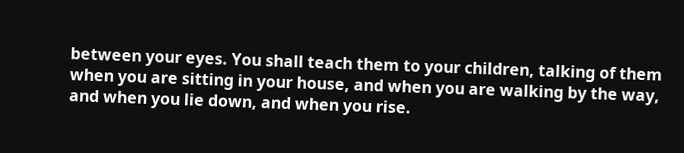between your eyes. You shall teach them to your children, talking of them when you are sitting in your house, and when you are walking by the way, and when you lie down, and when you rise.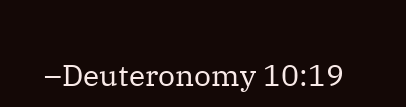–Deuteronomy 10:19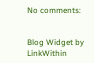No comments:


Blog Widget by LinkWithin